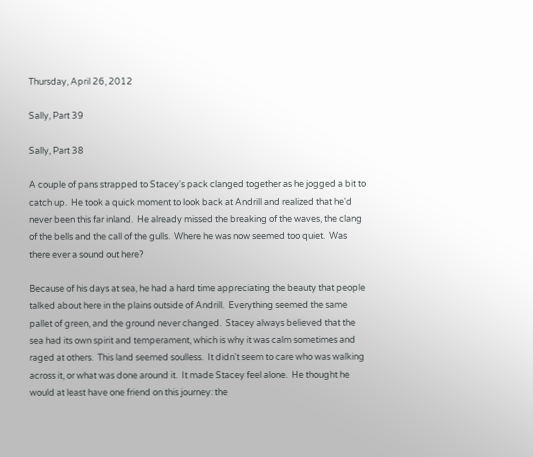Thursday, April 26, 2012

Sally, Part 39

Sally, Part 38

A couple of pans strapped to Stacey's pack clanged together as he jogged a bit to catch up.  He took a quick moment to look back at Andrill and realized that he'd never been this far inland.  He already missed the breaking of the waves, the clang of the bells and the call of the gulls.  Where he was now seemed too quiet.  Was there ever a sound out here?

Because of his days at sea, he had a hard time appreciating the beauty that people talked about here in the plains outside of Andrill.  Everything seemed the same pallet of green, and the ground never changed.  Stacey always believed that the sea had its own spirit and temperament, which is why it was calm sometimes and raged at others.  This land seemed soulless.  It didn't seem to care who was walking across it, or what was done around it.  It made Stacey feel alone.  He thought he would at least have one friend on this journey: the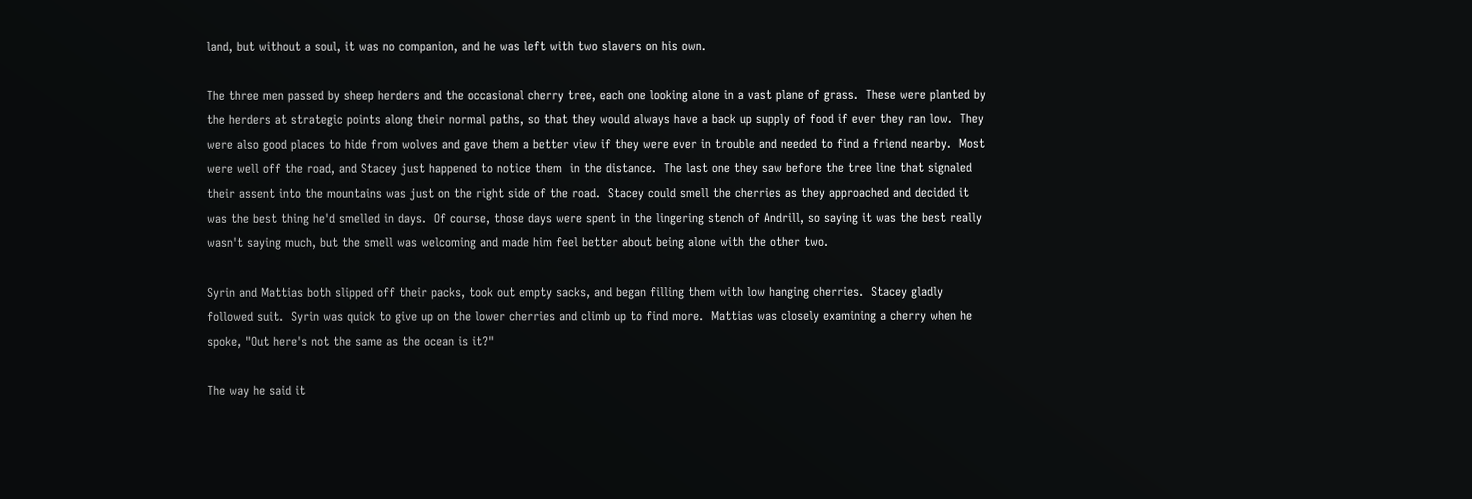land, but without a soul, it was no companion, and he was left with two slavers on his own.

The three men passed by sheep herders and the occasional cherry tree, each one looking alone in a vast plane of grass.  These were planted by the herders at strategic points along their normal paths, so that they would always have a back up supply of food if ever they ran low.  They were also good places to hide from wolves and gave them a better view if they were ever in trouble and needed to find a friend nearby.  Most were well off the road, and Stacey just happened to notice them  in the distance.  The last one they saw before the tree line that signaled their assent into the mountains was just on the right side of the road.  Stacey could smell the cherries as they approached and decided it was the best thing he'd smelled in days.  Of course, those days were spent in the lingering stench of Andrill, so saying it was the best really wasn't saying much, but the smell was welcoming and made him feel better about being alone with the other two.

Syrin and Mattias both slipped off their packs, took out empty sacks, and began filling them with low hanging cherries.  Stacey gladly followed suit.  Syrin was quick to give up on the lower cherries and climb up to find more.  Mattias was closely examining a cherry when he spoke, "Out here's not the same as the ocean is it?"

The way he said it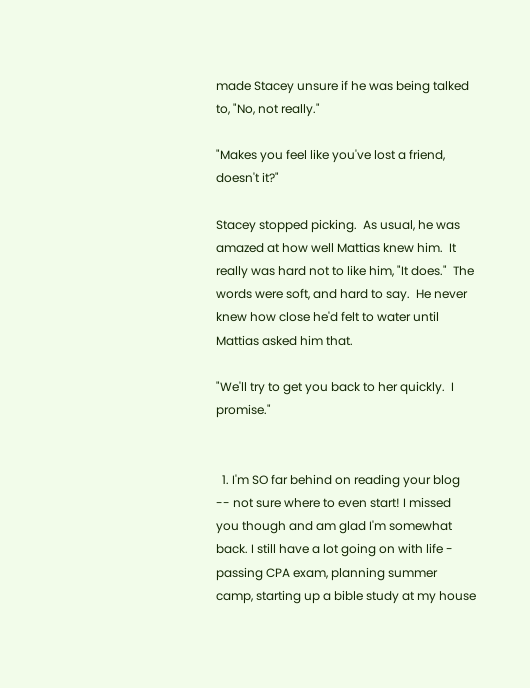made Stacey unsure if he was being talked to, "No, not really."

"Makes you feel like you've lost a friend, doesn't it?"

Stacey stopped picking.  As usual, he was amazed at how well Mattias knew him.  It really was hard not to like him, "It does."  The words were soft, and hard to say.  He never knew how close he'd felt to water until Mattias asked him that.

"We'll try to get you back to her quickly.  I promise."


  1. I'm SO far behind on reading your blog -- not sure where to even start! I missed you though and am glad I'm somewhat back. I still have a lot going on with life - passing CPA exam, planning summer camp, starting up a bible study at my house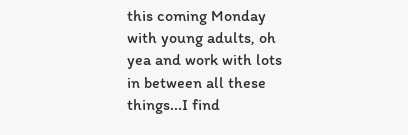this coming Monday with young adults, oh yea and work with lots in between all these things...I find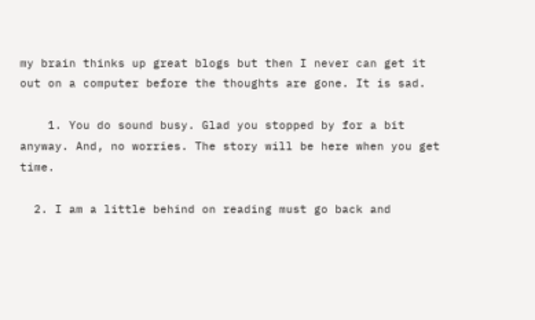my brain thinks up great blogs but then I never can get it out on a computer before the thoughts are gone. It is sad.

    1. You do sound busy. Glad you stopped by for a bit anyway. And, no worries. The story will be here when you get time.

  2. I am a little behind on reading must go back and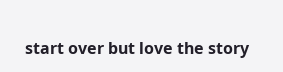start over but love the story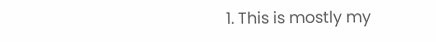1. This is mostly my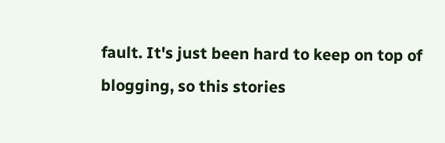fault. It's just been hard to keep on top of blogging, so this stories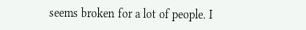seems broken for a lot of people. I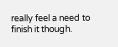really feel a need to finish it though.